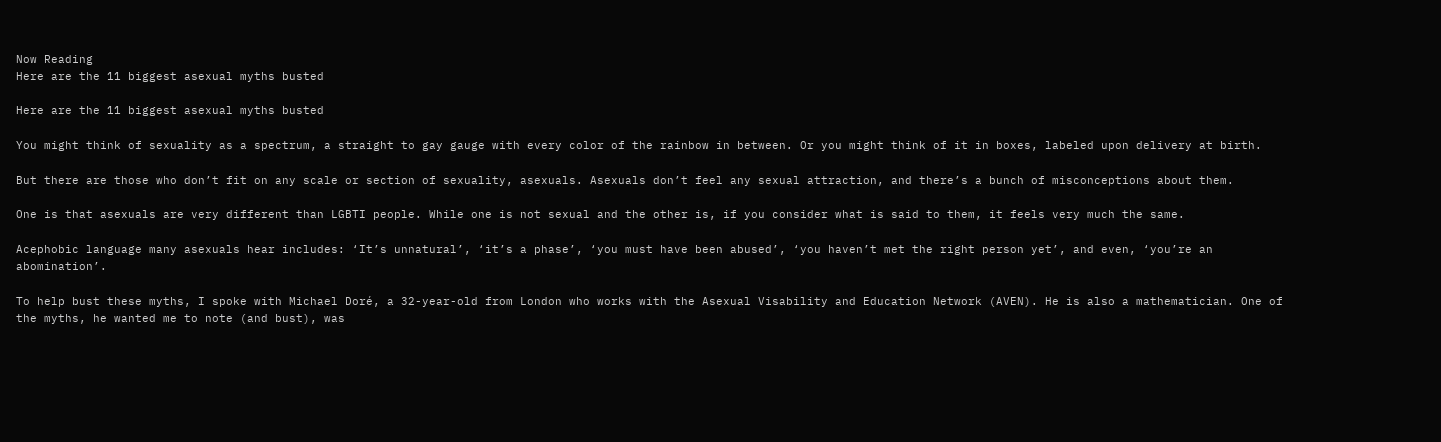Now Reading
Here are the 11 biggest asexual myths busted

Here are the 11 biggest asexual myths busted

You might think of sexuality as a spectrum, a straight to gay gauge with every color of the rainbow in between. Or you might think of it in boxes, labeled upon delivery at birth.

But there are those who don’t fit on any scale or section of sexuality, asexuals. Asexuals don’t feel any sexual attraction, and there’s a bunch of misconceptions about them.

One is that asexuals are very different than LGBTI people. While one is not sexual and the other is, if you consider what is said to them, it feels very much the same.

Acephobic language many asexuals hear includes: ‘It’s unnatural’, ‘it’s a phase’, ‘you must have been abused’, ‘you haven’t met the right person yet’, and even, ‘you’re an abomination’.

To help bust these myths, I spoke with Michael Doré, a 32-year-old from London who works with the Asexual Visability and Education Network (AVEN). He is also a mathematician. One of the myths, he wanted me to note (and bust), was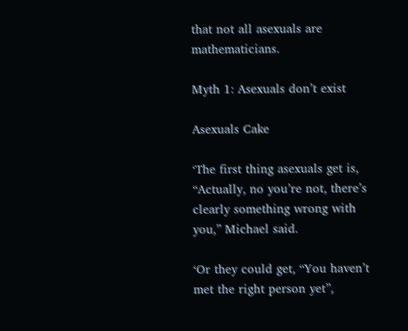that not all asexuals are mathematicians.

Myth 1: Asexuals don’t exist

Asexuals Cake

‘The first thing asexuals get is, “Actually, no you’re not, there’s clearly something wrong with you,” Michael said.

‘Or they could get, “You haven’t met the right person yet”,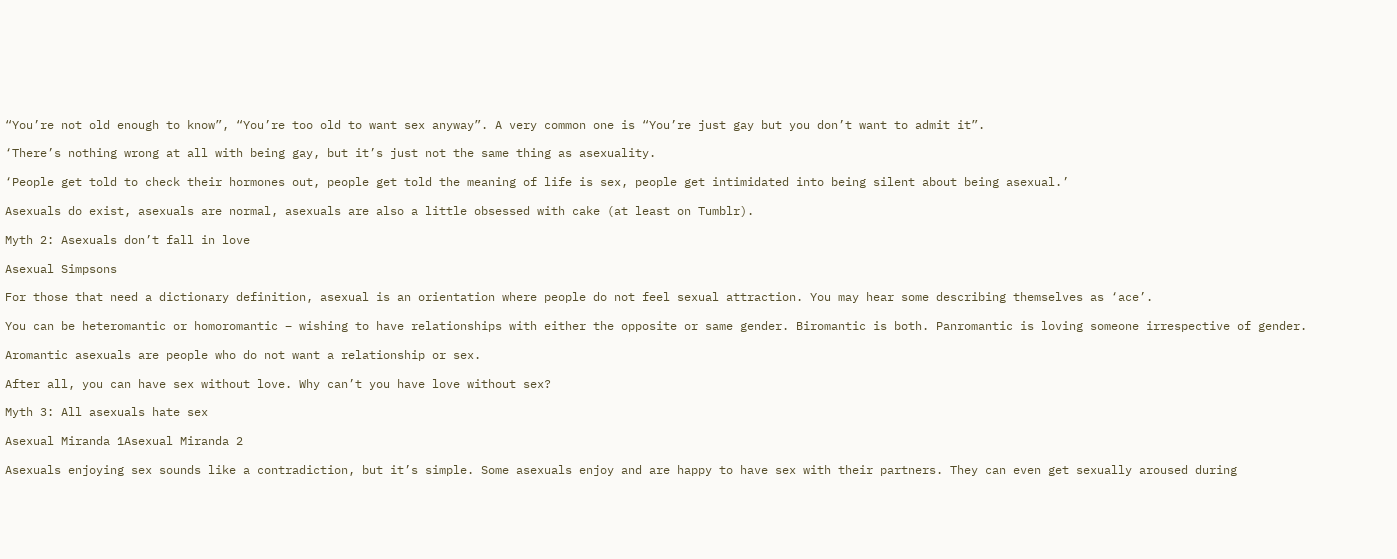“You’re not old enough to know”, “You’re too old to want sex anyway”. A very common one is “You’re just gay but you don’t want to admit it”.

‘There’s nothing wrong at all with being gay, but it’s just not the same thing as asexuality.

‘People get told to check their hormones out, people get told the meaning of life is sex, people get intimidated into being silent about being asexual.’

Asexuals do exist, asexuals are normal, asexuals are also a little obsessed with cake (at least on Tumblr).

Myth 2: Asexuals don’t fall in love

Asexual Simpsons

For those that need a dictionary definition, asexual is an orientation where people do not feel sexual attraction. You may hear some describing themselves as ‘ace’.

You can be heteromantic or homoromantic – wishing to have relationships with either the opposite or same gender. Biromantic is both. Panromantic is loving someone irrespective of gender.

Aromantic asexuals are people who do not want a relationship or sex.

After all, you can have sex without love. Why can’t you have love without sex?

Myth 3: All asexuals hate sex

Asexual Miranda 1Asexual Miranda 2

Asexuals enjoying sex sounds like a contradiction, but it’s simple. Some asexuals enjoy and are happy to have sex with their partners. They can even get sexually aroused during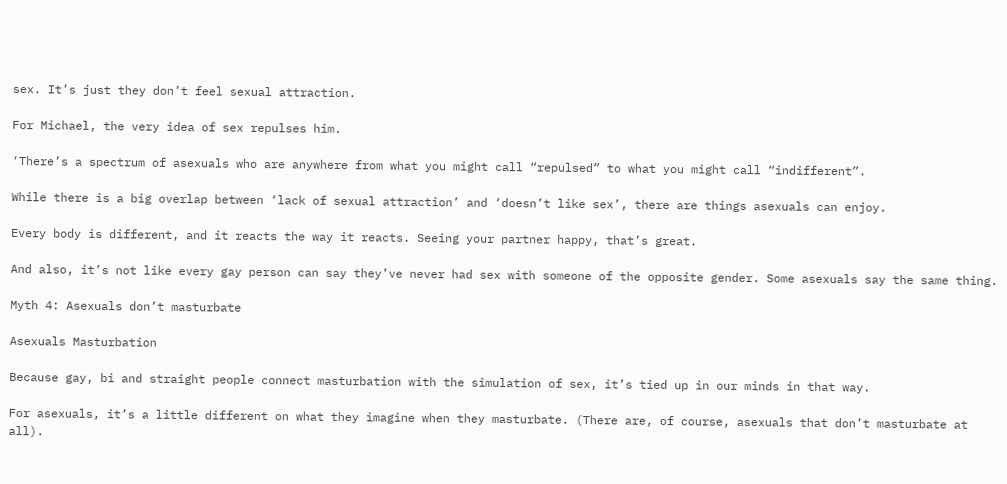sex. It’s just they don’t feel sexual attraction.

For Michael, the very idea of sex repulses him.

‘There’s a spectrum of asexuals who are anywhere from what you might call “repulsed” to what you might call “indifferent”.

While there is a big overlap between ‘lack of sexual attraction’ and ‘doesn’t like sex’, there are things asexuals can enjoy.

Every body is different, and it reacts the way it reacts. Seeing your partner happy, that’s great.

And also, it’s not like every gay person can say they’ve never had sex with someone of the opposite gender. Some asexuals say the same thing.

Myth 4: Asexuals don’t masturbate

Asexuals Masturbation

Because gay, bi and straight people connect masturbation with the simulation of sex, it’s tied up in our minds in that way.

For asexuals, it’s a little different on what they imagine when they masturbate. (There are, of course, asexuals that don’t masturbate at all).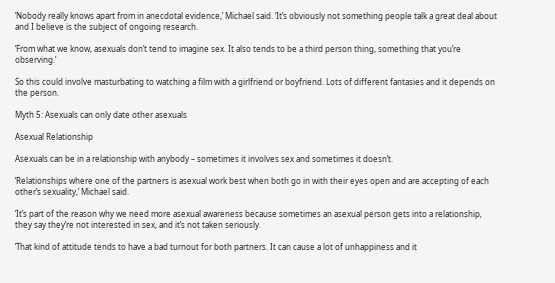‘Nobody really knows apart from in anecdotal evidence,’ Michael said. ‘It’s obviously not something people talk a great deal about and I believe is the subject of ongoing research.

‘From what we know, asexuals don’t tend to imagine sex. It also tends to be a third person thing, something that you’re observing.’

So this could involve masturbating to watching a film with a girlfriend or boyfriend. Lots of different fantasies and it depends on the person.

Myth 5: Asexuals can only date other asexuals

Asexual Relationship

Asexuals can be in a relationship with anybody – sometimes it involves sex and sometimes it doesn’t.

‘Relationships where one of the partners is asexual work best when both go in with their eyes open and are accepting of each other’s sexuality,’ Michael said.

‘It’s part of the reason why we need more asexual awareness because sometimes an asexual person gets into a relationship, they say they’re not interested in sex, and it’s not taken seriously.

‘That kind of attitude tends to have a bad turnout for both partners. It can cause a lot of unhappiness and it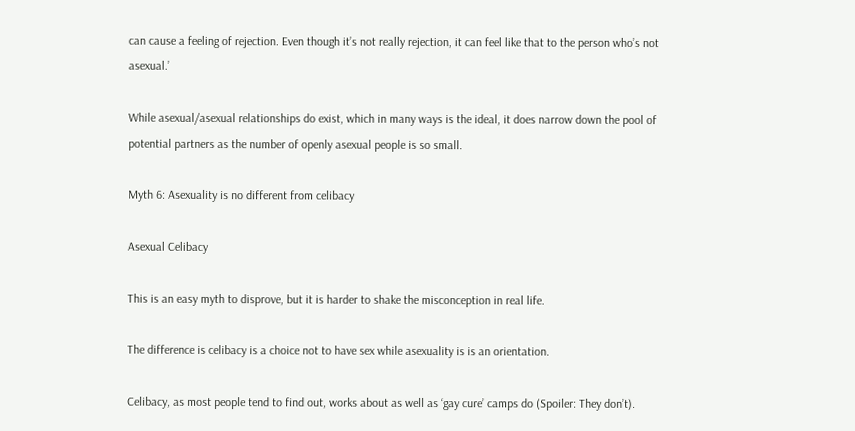can cause a feeling of rejection. Even though it’s not really rejection, it can feel like that to the person who’s not asexual.’

While asexual/asexual relationships do exist, which in many ways is the ideal, it does narrow down the pool of potential partners as the number of openly asexual people is so small.

Myth 6: Asexuality is no different from celibacy

Asexual Celibacy

This is an easy myth to disprove, but it is harder to shake the misconception in real life.

The difference is celibacy is a choice not to have sex while asexuality is is an orientation.

Celibacy, as most people tend to find out, works about as well as ‘gay cure’ camps do (Spoiler: They don’t).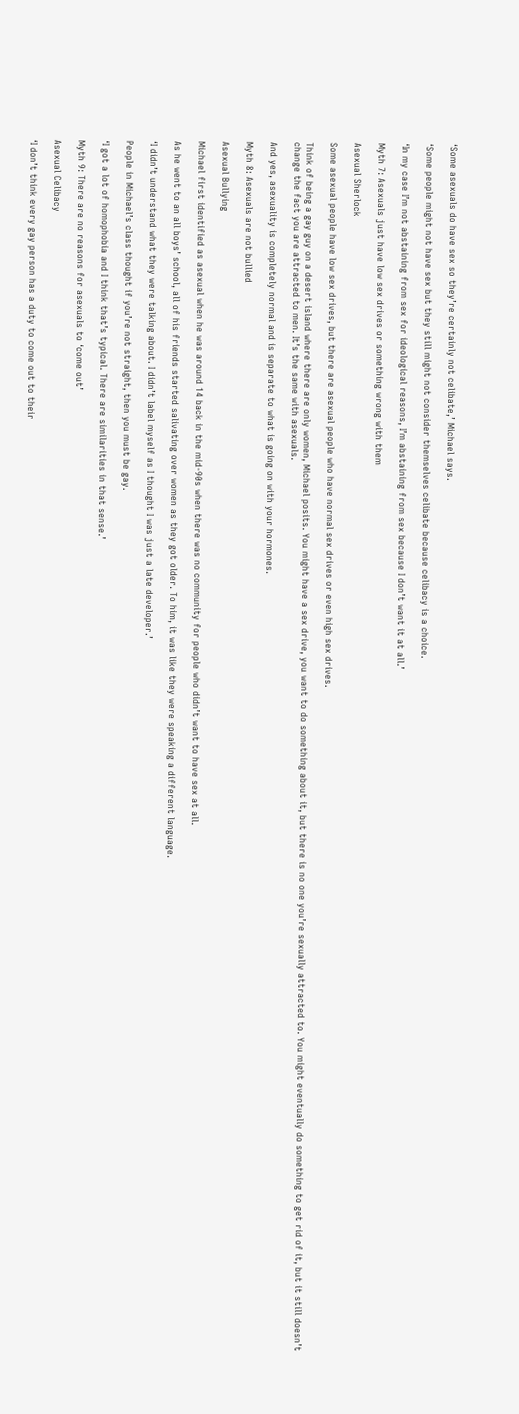‘Some asexuals do have sex so they’re certainly not celibate,’ Michael says.

‘Some people might not have sex but they still might not consider themselves celibate because celibacy is a choice.

‘In my case I’m not abstaining from sex for ideological reasons, I’m abstaining from sex because I don’t want it at all.’

Myth 7: Asexuals just have low sex drives or something wrong with them

Asexual Sherlock

Some asexual people have low sex drives, but there are asexual people who have normal sex drives or even high sex drives.

Think of being a gay guy on a desert island where there are only women, Michael posits. You might have a sex drive, you want to do something about it, but there is no one you’re sexually attracted to. You might eventually do something to get rid of it, but it still doesn’t change the fact you are attracted to men. It’s the same with asexuals.

And yes, asexuality is completely normal and is separate to what is going on with your hormones.

Myth 8: Asexuals are not bullied

Asexual Bullying

Michael first identified as asexual when he was around 14 back in the mid-90s when there was no community for people who didn’t want to have sex at all.

As he went to an all boys’ school, all of his friends started salivating over women as they got older. To him, it was like they were speaking a different language.

‘I didn’t understand what they were talking about. I didn’t label myself as I thought I was just a late developer.’

People in Michael’s class thought if you’re not straight, then you must be gay.

‘I got a lot of homophobia and I think that’s typical. There are similarities in that sense.’

Myth 9: There are no reasons for asexuals to ‘come out’

Asexual Celibacy

‘I don’t think every gay person has a duty to come out to their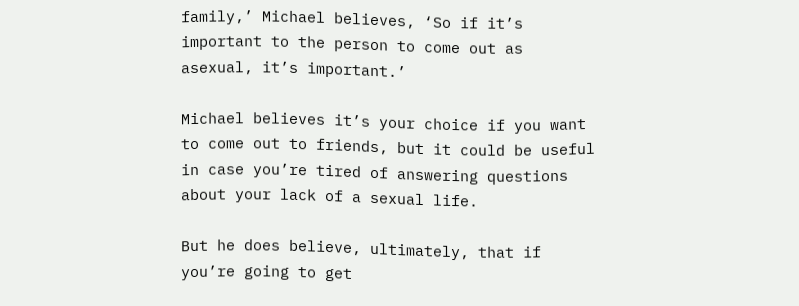family,’ Michael believes, ‘So if it’s important to the person to come out as asexual, it’s important.’

Michael believes it’s your choice if you want to come out to friends, but it could be useful in case you’re tired of answering questions about your lack of a sexual life.

But he does believe, ultimately, that if you’re going to get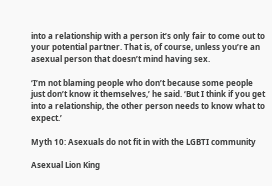into a relationship with a person it’s only fair to come out to your potential partner. That is, of course, unless you’re an asexual person that doesn’t mind having sex.

‘I’m not blaming people who don’t because some people just don’t know it themselves,’ he said. ‘But I think if you get into a relationship, the other person needs to know what to expect.’

Myth 10: Asexuals do not fit in with the LGBTI community

Asexual Lion King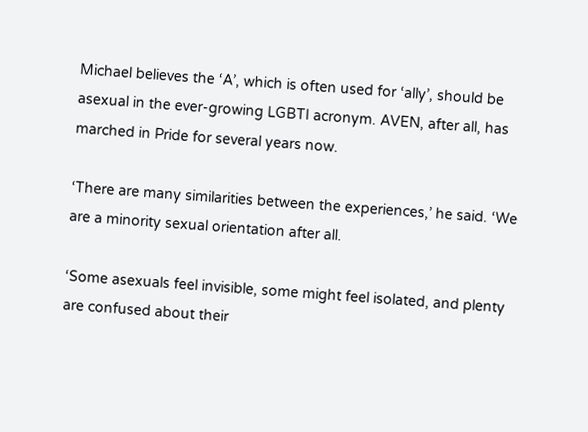Michael believes the ‘A’, which is often used for ‘ally’, should be asexual in the ever-growing LGBTI acronym. AVEN, after all, has marched in Pride for several years now.

‘There are many similarities between the experiences,’ he said. ‘We are a minority sexual orientation after all.

‘Some asexuals feel invisible, some might feel isolated, and plenty are confused about their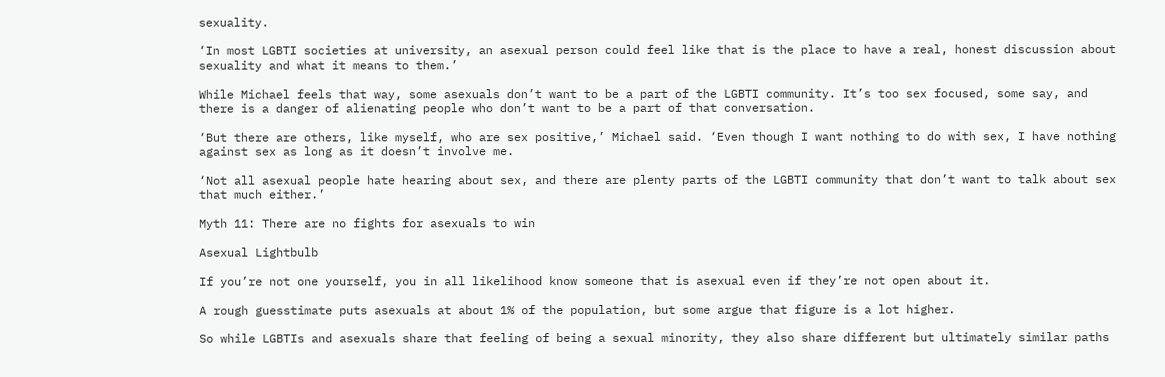sexuality.

‘In most LGBTI societies at university, an asexual person could feel like that is the place to have a real, honest discussion about sexuality and what it means to them.’

While Michael feels that way, some asexuals don’t want to be a part of the LGBTI community. It’s too sex focused, some say, and there is a danger of alienating people who don’t want to be a part of that conversation.

‘But there are others, like myself, who are sex positive,’ Michael said. ‘Even though I want nothing to do with sex, I have nothing against sex as long as it doesn’t involve me.

‘Not all asexual people hate hearing about sex, and there are plenty parts of the LGBTI community that don’t want to talk about sex that much either.’

Myth 11: There are no fights for asexuals to win

Asexual Lightbulb

If you’re not one yourself, you in all likelihood know someone that is asexual even if they’re not open about it.

A rough guesstimate puts asexuals at about 1% of the population, but some argue that figure is a lot higher.

So while LGBTIs and asexuals share that feeling of being a sexual minority, they also share different but ultimately similar paths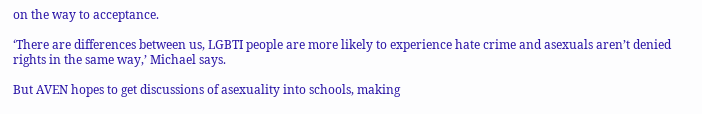on the way to acceptance.

‘There are differences between us, LGBTI people are more likely to experience hate crime and asexuals aren’t denied rights in the same way,’ Michael says.

But AVEN hopes to get discussions of asexuality into schools, making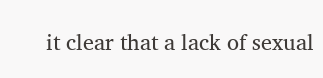it clear that a lack of sexual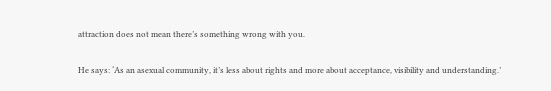attraction does not mean there’s something wrong with you.

He says: ‘As an asexual community, it’s less about rights and more about acceptance, visibility and understanding.’